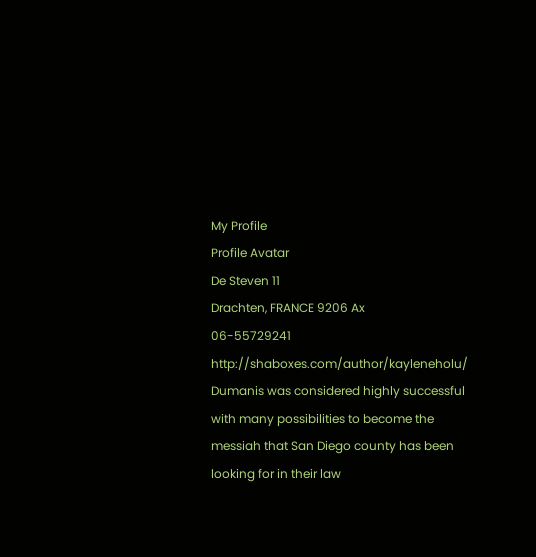My Profile
Profile Avatar
De Steven 11
Drachten, FRANCE 9206 Ax
06-55729241 http://shaboxes.com/author/kayleneholu/
Dumanis was considered highly successful with many possibilities to become the messiah that San Diego county has been looking for in their law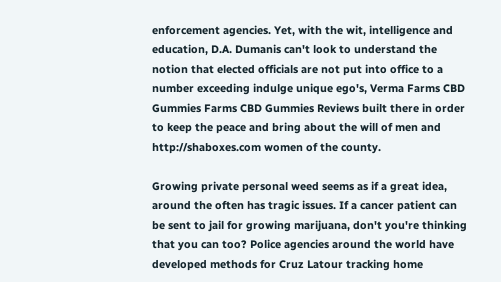enforcement agencies. Yet, with the wit, intelligence and education, D.A. Dumanis can't look to understand the notion that elected officials are not put into office to a number exceeding indulge unique ego's, Verma Farms CBD Gummies Farms CBD Gummies Reviews built there in order to keep the peace and bring about the will of men and http://shaboxes.com women of the county.

Growing private personal weed seems as if a great idea, around the often has tragic issues. If a cancer patient can be sent to jail for growing marijuana, don't you're thinking that you can too? Police agencies around the world have developed methods for Cruz Latour tracking home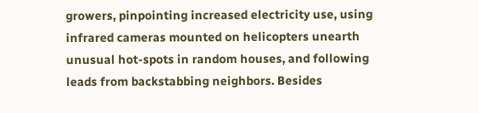growers, pinpointing increased electricity use, using infrared cameras mounted on helicopters unearth unusual hot-spots in random houses, and following leads from backstabbing neighbors. Besides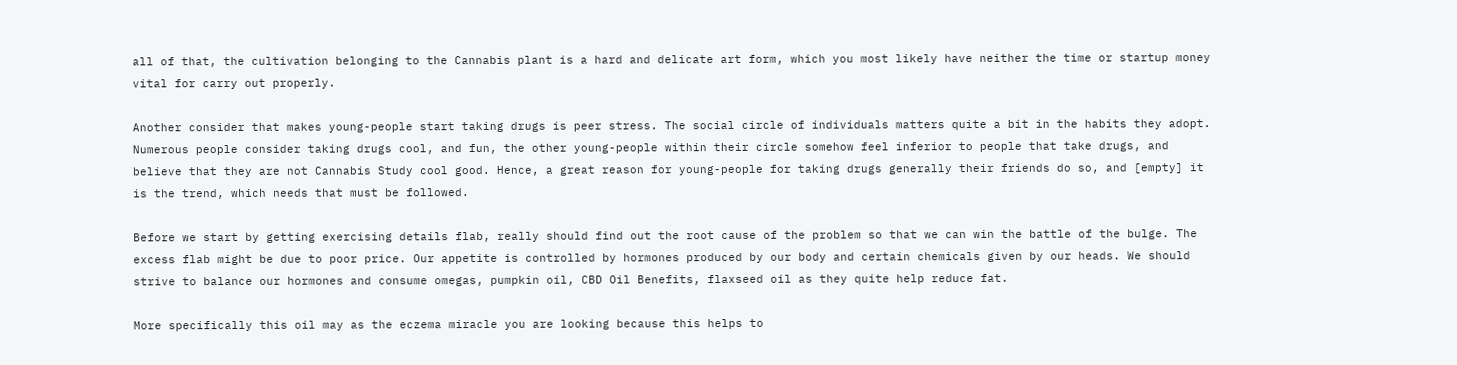all of that, the cultivation belonging to the Cannabis plant is a hard and delicate art form, which you most likely have neither the time or startup money vital for carry out properly.

Another consider that makes young-people start taking drugs is peer stress. The social circle of individuals matters quite a bit in the habits they adopt. Numerous people consider taking drugs cool, and fun, the other young-people within their circle somehow feel inferior to people that take drugs, and believe that they are not Cannabis Study cool good. Hence, a great reason for young-people for taking drugs generally their friends do so, and [empty] it is the trend, which needs that must be followed.

Before we start by getting exercising details flab, really should find out the root cause of the problem so that we can win the battle of the bulge. The excess flab might be due to poor price. Our appetite is controlled by hormones produced by our body and certain chemicals given by our heads. We should strive to balance our hormones and consume omegas, pumpkin oil, CBD Oil Benefits, flaxseed oil as they quite help reduce fat.

More specifically this oil may as the eczema miracle you are looking because this helps to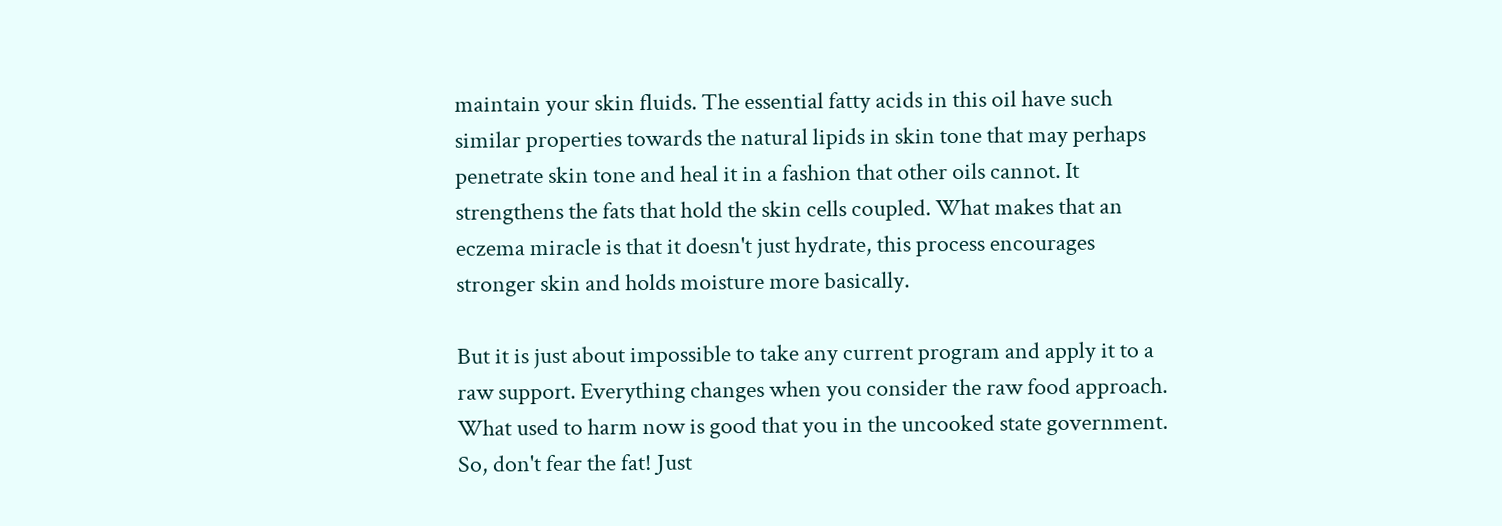maintain your skin fluids. The essential fatty acids in this oil have such similar properties towards the natural lipids in skin tone that may perhaps penetrate skin tone and heal it in a fashion that other oils cannot. It strengthens the fats that hold the skin cells coupled. What makes that an eczema miracle is that it doesn't just hydrate, this process encourages stronger skin and holds moisture more basically.

But it is just about impossible to take any current program and apply it to a raw support. Everything changes when you consider the raw food approach. What used to harm now is good that you in the uncooked state government. So, don't fear the fat! Just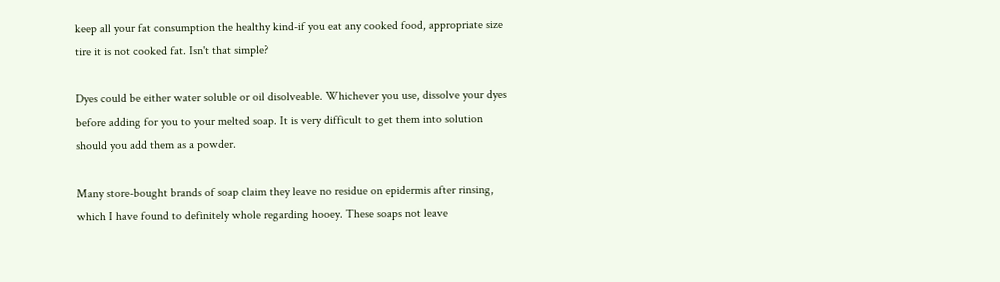keep all your fat consumption the healthy kind-if you eat any cooked food, appropriate size tire it is not cooked fat. Isn't that simple?

Dyes could be either water soluble or oil disolveable. Whichever you use, dissolve your dyes before adding for you to your melted soap. It is very difficult to get them into solution should you add them as a powder.

Many store-bought brands of soap claim they leave no residue on epidermis after rinsing, which I have found to definitely whole regarding hooey. These soaps not leave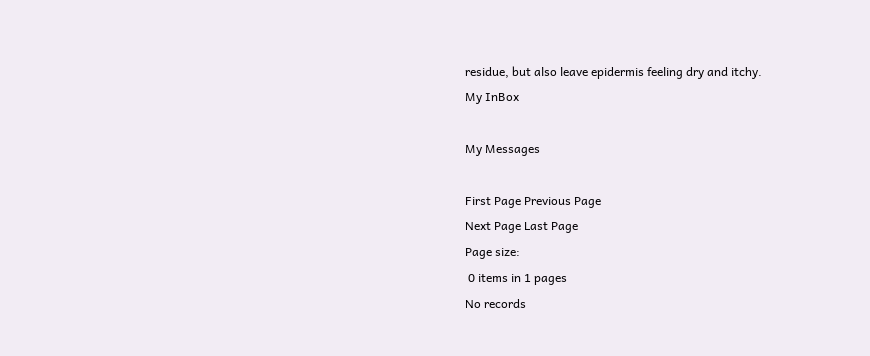residue, but also leave epidermis feeling dry and itchy.
My InBox

My Messages

First Page Previous Page
Next Page Last Page
Page size:
 0 items in 1 pages
No records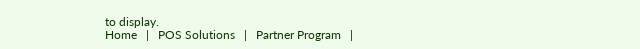to display.
Home   |   POS Solutions   |   Partner Program   |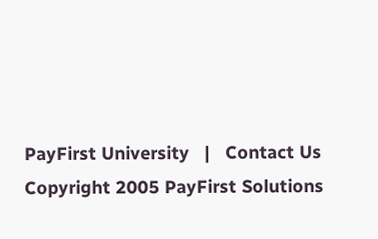PayFirst University   |   Contact Us
Copyright 2005 PayFirst Solutions